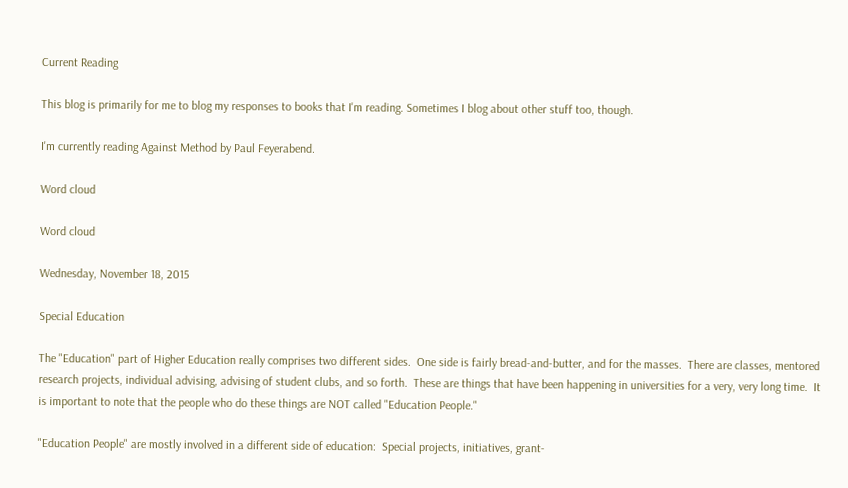Current Reading

This blog is primarily for me to blog my responses to books that I'm reading. Sometimes I blog about other stuff too, though.

I'm currently reading Against Method by Paul Feyerabend.

Word cloud

Word cloud

Wednesday, November 18, 2015

Special Education

The "Education" part of Higher Education really comprises two different sides.  One side is fairly bread-and-butter, and for the masses.  There are classes, mentored research projects, individual advising, advising of student clubs, and so forth.  These are things that have been happening in universities for a very, very long time.  It is important to note that the people who do these things are NOT called "Education People."

"Education People" are mostly involved in a different side of education:  Special projects, initiatives, grant-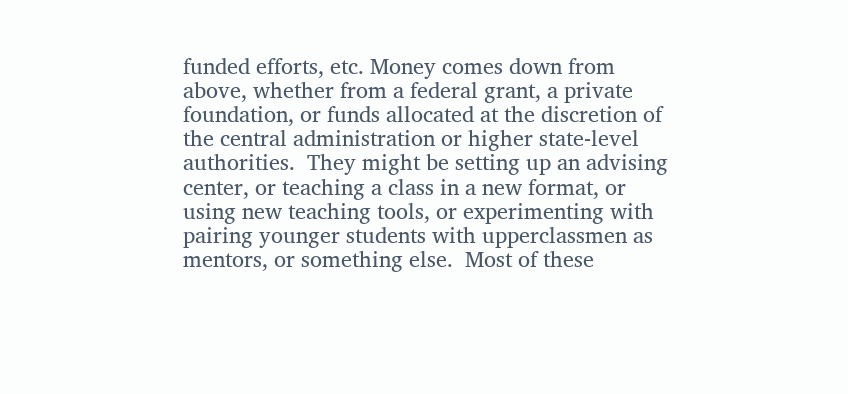funded efforts, etc. Money comes down from above, whether from a federal grant, a private foundation, or funds allocated at the discretion of the central administration or higher state-level authorities.  They might be setting up an advising center, or teaching a class in a new format, or using new teaching tools, or experimenting with pairing younger students with upperclassmen as mentors, or something else.  Most of these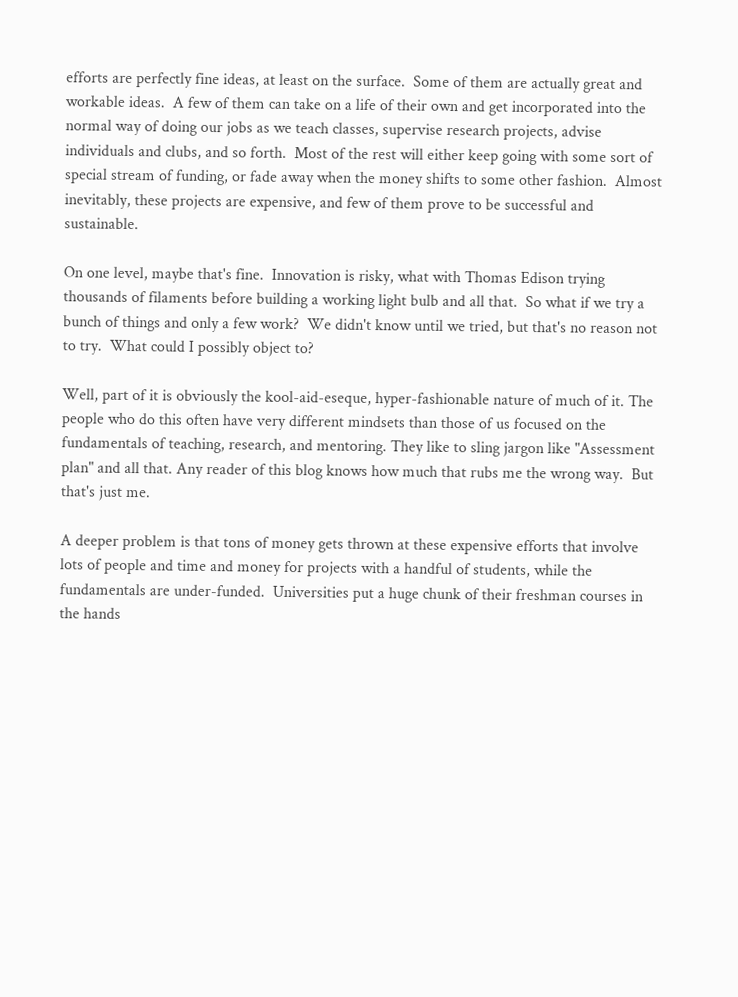efforts are perfectly fine ideas, at least on the surface.  Some of them are actually great and workable ideas.  A few of them can take on a life of their own and get incorporated into the normal way of doing our jobs as we teach classes, supervise research projects, advise individuals and clubs, and so forth.  Most of the rest will either keep going with some sort of special stream of funding, or fade away when the money shifts to some other fashion.  Almost inevitably, these projects are expensive, and few of them prove to be successful and sustainable.

On one level, maybe that's fine.  Innovation is risky, what with Thomas Edison trying thousands of filaments before building a working light bulb and all that.  So what if we try a bunch of things and only a few work?  We didn't know until we tried, but that's no reason not to try.  What could I possibly object to?

Well, part of it is obviously the kool-aid-eseque, hyper-fashionable nature of much of it. The people who do this often have very different mindsets than those of us focused on the fundamentals of teaching, research, and mentoring. They like to sling jargon like "Assessment plan" and all that. Any reader of this blog knows how much that rubs me the wrong way.  But that's just me.

A deeper problem is that tons of money gets thrown at these expensive efforts that involve lots of people and time and money for projects with a handful of students, while the fundamentals are under-funded.  Universities put a huge chunk of their freshman courses in the hands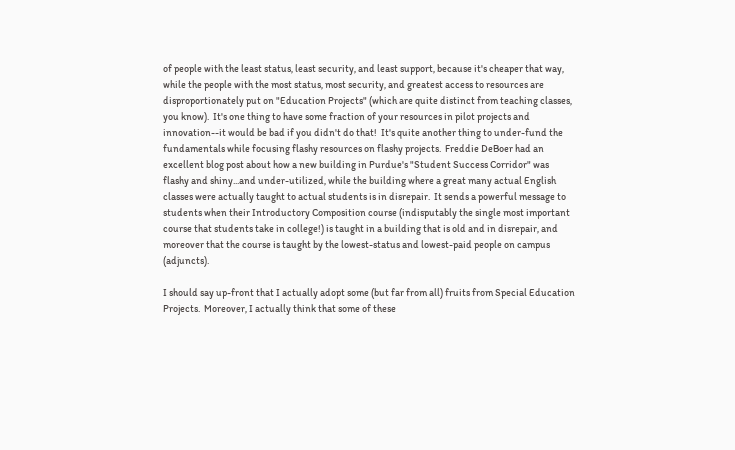of people with the least status, least security, and least support, because it's cheaper that way, while the people with the most status, most security, and greatest access to resources are disproportionately put on "Education Projects" (which are quite distinct from teaching classes, you know).  It's one thing to have some fraction of your resources in pilot projects and innovation--it would be bad if you didn't do that!  It's quite another thing to under-fund the fundamentals while focusing flashy resources on flashy projects.  Freddie DeBoer had an excellent blog post about how a new building in Purdue's "Student Success Corridor" was flashy and shiny...and under-utilized, while the building where a great many actual English classes were actually taught to actual students is in disrepair.  It sends a powerful message to students when their Introductory Composition course (indisputably the single most important course that students take in college!) is taught in a building that is old and in disrepair, and moreover that the course is taught by the lowest-status and lowest-paid people on campus (adjuncts).

I should say up-front that I actually adopt some (but far from all) fruits from Special Education Projects.  Moreover, I actually think that some of these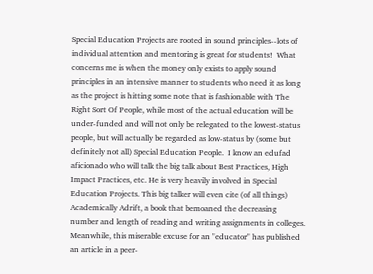Special Education Projects are rooted in sound principles--lots of individual attention and mentoring is great for students!  What concerns me is when the money only exists to apply sound principles in an intensive manner to students who need it as long as the project is hitting some note that is fashionable with The Right Sort Of People, while most of the actual education will be under-funded and will not only be relegated to the lowest-status people, but will actually be regarded as low-status by (some but definitely not all) Special Education People.  I know an edufad aficionado who will talk the big talk about Best Practices, High Impact Practices, etc. He is very heavily involved in Special Education Projects. This big talker will even cite (of all things) Academically Adrift, a book that bemoaned the decreasing number and length of reading and writing assignments in colleges.  Meanwhile, this miserable excuse for an "educator" has published an article in a peer-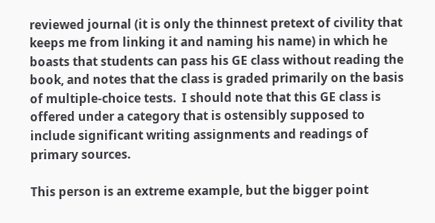reviewed journal (it is only the thinnest pretext of civility that keeps me from linking it and naming his name) in which he boasts that students can pass his GE class without reading the book, and notes that the class is graded primarily on the basis of multiple-choice tests.  I should note that this GE class is offered under a category that is ostensibly supposed to include significant writing assignments and readings of primary sources.

This person is an extreme example, but the bigger point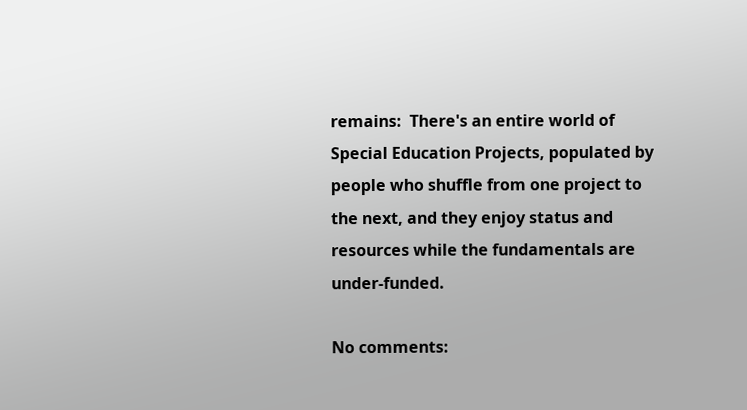remains:  There's an entire world of Special Education Projects, populated by people who shuffle from one project to the next, and they enjoy status and resources while the fundamentals are under-funded.

No comments: